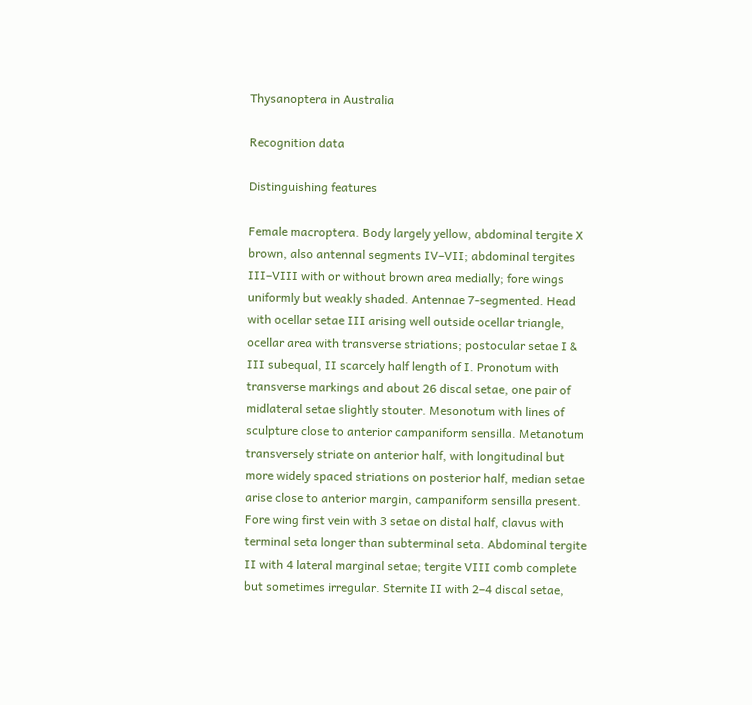Thysanoptera in Australia

Recognition data

Distinguishing features

Female macroptera. Body largely yellow, abdominal tergite X brown, also antennal segments IV–VII; abdominal tergites III–VIII with or without brown area medially; fore wings uniformly but weakly shaded. Antennae 7-segmented. Head with ocellar setae III arising well outside ocellar triangle, ocellar area with transverse striations; postocular setae I & III subequal, II scarcely half length of I. Pronotum with transverse markings and about 26 discal setae, one pair of midlateral setae slightly stouter. Mesonotum with lines of sculpture close to anterior campaniform sensilla. Metanotum transversely striate on anterior half, with longitudinal but more widely spaced striations on posterior half, median setae arise close to anterior margin, campaniform sensilla present. Fore wing first vein with 3 setae on distal half, clavus with terminal seta longer than subterminal seta. Abdominal tergite II with 4 lateral marginal setae; tergite VIII comb complete but sometimes irregular. Sternite II with 2–4 discal setae,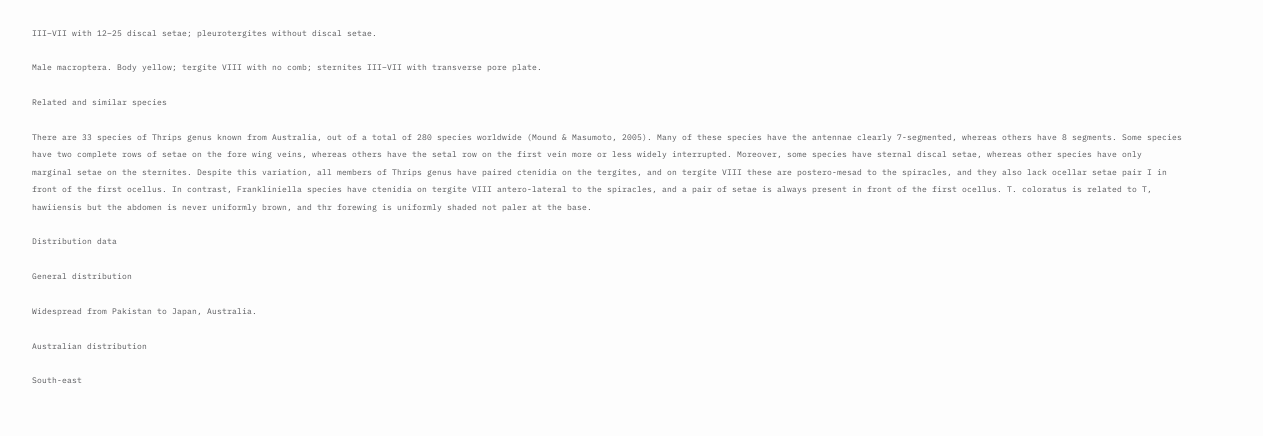III–VII with 12–25 discal setae; pleurotergites without discal setae.

Male macroptera. Body yellow; tergite VIII with no comb; sternites III–VII with transverse pore plate.

Related and similar species

There are 33 species of Thrips genus known from Australia, out of a total of 280 species worldwide (Mound & Masumoto, 2005). Many of these species have the antennae clearly 7-segmented, whereas others have 8 segments. Some species have two complete rows of setae on the fore wing veins, whereas others have the setal row on the first vein more or less widely interrupted. Moreover, some species have sternal discal setae, whereas other species have only marginal setae on the sternites. Despite this variation, all members of Thrips genus have paired ctenidia on the tergites, and on tergite VIII these are postero-mesad to the spiracles, and they also lack ocellar setae pair I in front of the first ocellus. In contrast, Frankliniella species have ctenidia on tergite VIII antero-lateral to the spiracles, and a pair of setae is always present in front of the first ocellus. T. coloratus is related to T, hawiiensis but the abdomen is never uniformly brown, and thr forewing is uniformly shaded not paler at the base.

Distribution data

General distribution

Widespread from Pakistan to Japan, Australia.

Australian distribution

South-east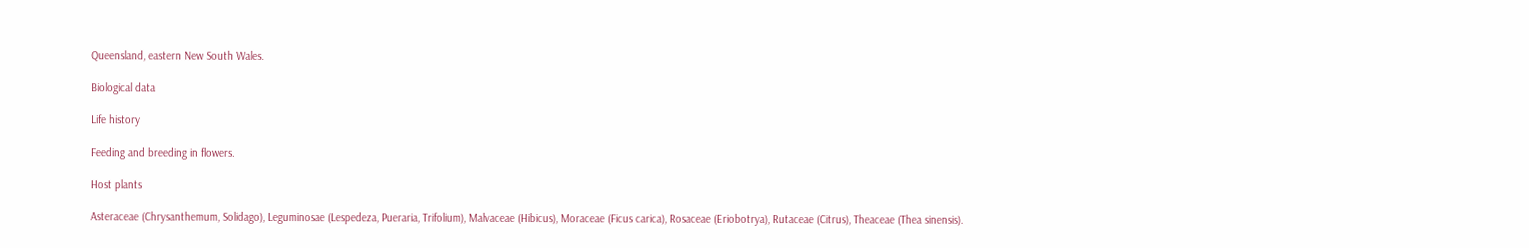Queensland, eastern New South Wales.

Biological data

Life history

Feeding and breeding in flowers.

Host plants

Asteraceae (Chrysanthemum, Solidago), Leguminosae (Lespedeza, Pueraria, Trifolium), Malvaceae (Hibicus), Moraceae (Ficus carica), Rosaceae (Eriobotrya), Rutaceae (Citrus), Theaceae (Thea sinensis).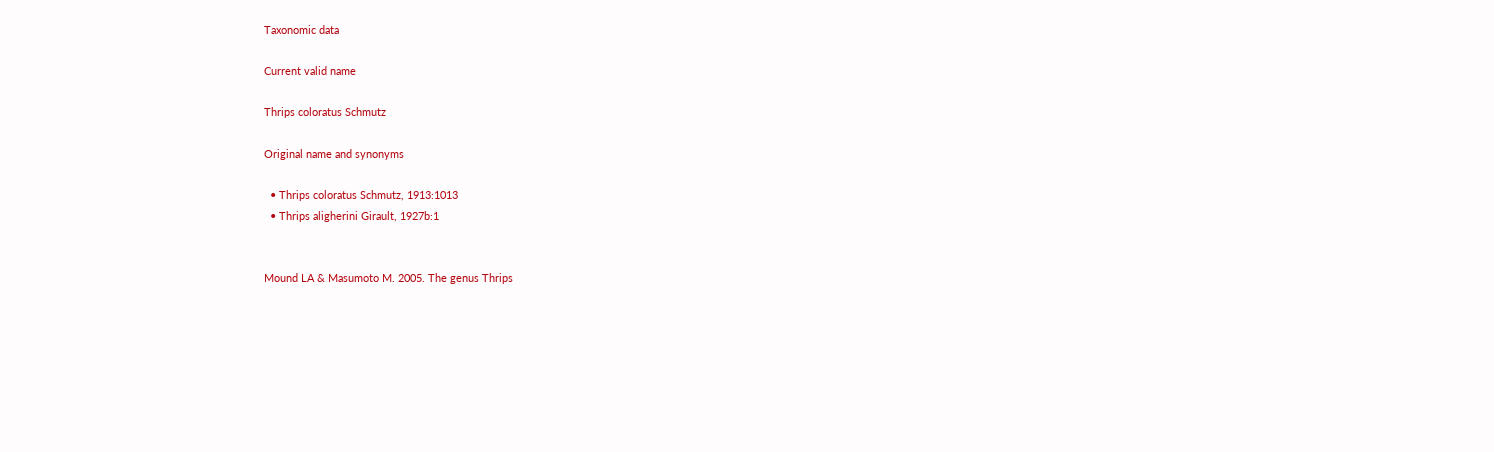Taxonomic data

Current valid name

Thrips coloratus Schmutz

Original name and synonyms

  • Thrips coloratus Schmutz, 1913:1013
  • Thrips aligherini Girault, 1927b:1


Mound LA & Masumoto M. 2005. The genus Thrips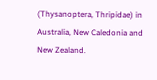(Thysanoptera, Thripidae) in Australia, New Caledonia and New Zealand.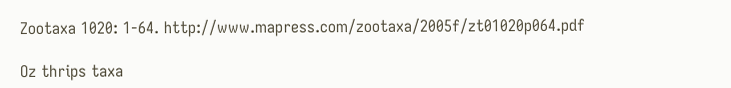Zootaxa 1020: 1-64. http://www.mapress.com/zootaxa/2005f/zt01020p064.pdf

Oz thrips taxa